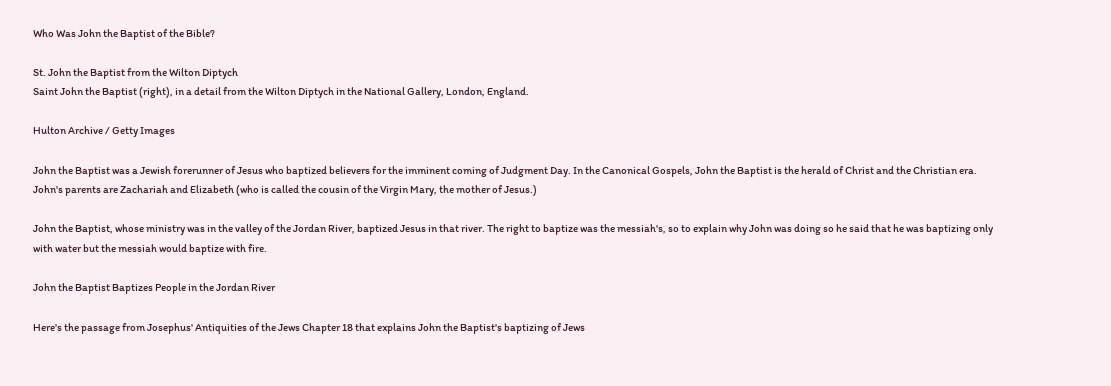Who Was John the Baptist of the Bible?

St. John the Baptist from the Wilton Diptych
Saint John the Baptist (right), in a detail from the Wilton Diptych in the National Gallery, London, England.

Hulton Archive / Getty Images

John the Baptist was a Jewish forerunner of Jesus who baptized believers for the imminent coming of Judgment Day. In the Canonical Gospels, John the Baptist is the herald of Christ and the Christian era. John's parents are Zachariah and Elizabeth (who is called the cousin of the Virgin Mary, the mother of Jesus.)

John the Baptist, whose ministry was in the valley of the Jordan River, baptized Jesus in that river. The right to baptize was the messiah's, so to explain why John was doing so he said that he was baptizing only with water but the messiah would baptize with fire.

John the Baptist Baptizes People in the Jordan River

Here's the passage from Josephus' Antiquities of the Jews Chapter 18 that explains John the Baptist's baptizing of Jews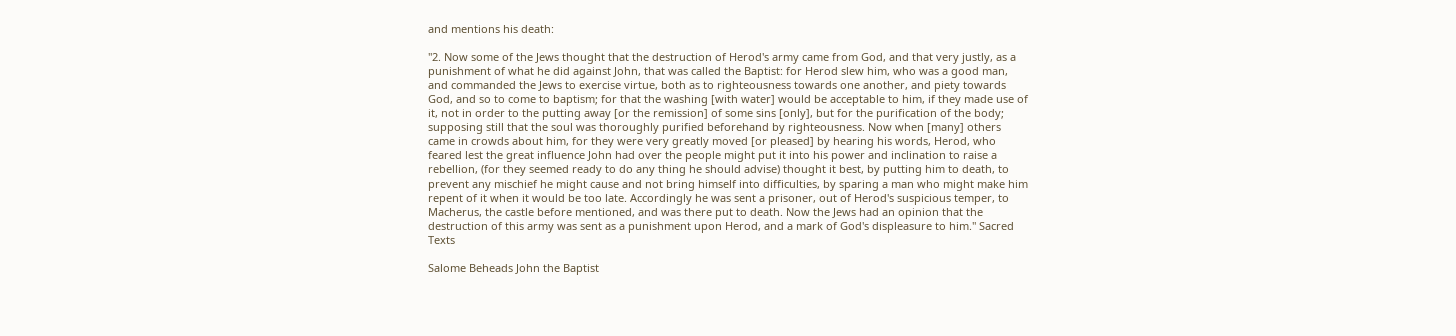and mentions his death:

"2. Now some of the Jews thought that the destruction of Herod's army came from God, and that very justly, as a punishment of what he did against John, that was called the Baptist: for Herod slew him, who was a good man, and commanded the Jews to exercise virtue, both as to righteousness towards one another, and piety towards God, and so to come to baptism; for that the washing [with water] would be acceptable to him, if they made use of it, not in order to the putting away [or the remission] of some sins [only], but for the purification of the body; supposing still that the soul was thoroughly purified beforehand by righteousness. Now when [many] others came in crowds about him, for they were very greatly moved [or pleased] by hearing his words, Herod, who feared lest the great influence John had over the people might put it into his power and inclination to raise a rebellion, (for they seemed ready to do any thing he should advise) thought it best, by putting him to death, to prevent any mischief he might cause and not bring himself into difficulties, by sparing a man who might make him repent of it when it would be too late. Accordingly he was sent a prisoner, out of Herod's suspicious temper, to Macherus, the castle before mentioned, and was there put to death. Now the Jews had an opinion that the destruction of this army was sent as a punishment upon Herod, and a mark of God's displeasure to him." Sacred Texts

Salome Beheads John the Baptist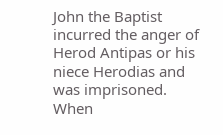John the Baptist incurred the anger of Herod Antipas or his niece Herodias and was imprisoned. When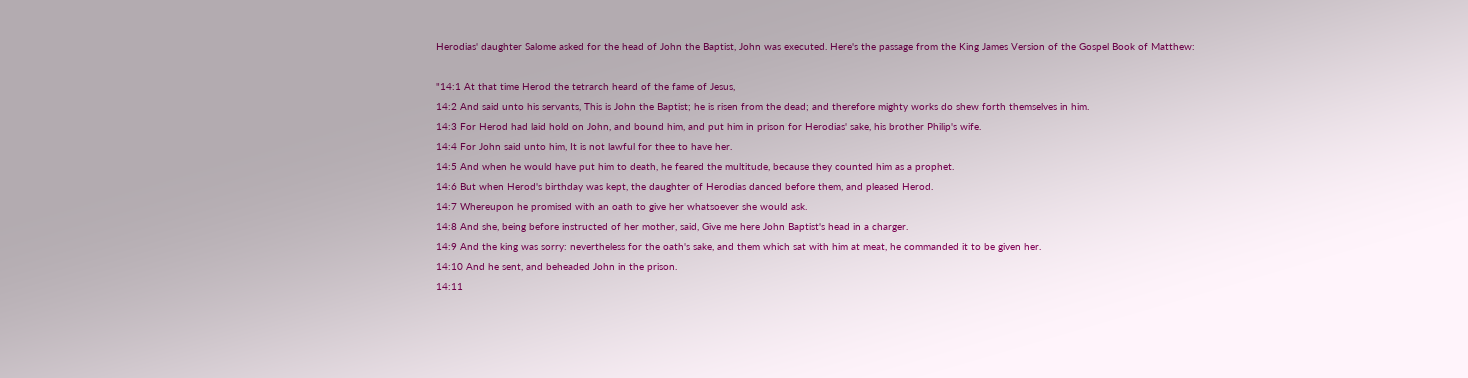Herodias' daughter Salome asked for the head of John the Baptist, John was executed. Here's the passage from the King James Version of the Gospel Book of Matthew:

"14:1 At that time Herod the tetrarch heard of the fame of Jesus,
14:2 And said unto his servants, This is John the Baptist; he is risen from the dead; and therefore mighty works do shew forth themselves in him.
14:3 For Herod had laid hold on John, and bound him, and put him in prison for Herodias' sake, his brother Philip's wife.
14:4 For John said unto him, It is not lawful for thee to have her.
14:5 And when he would have put him to death, he feared the multitude, because they counted him as a prophet.
14:6 But when Herod's birthday was kept, the daughter of Herodias danced before them, and pleased Herod.
14:7 Whereupon he promised with an oath to give her whatsoever she would ask.
14:8 And she, being before instructed of her mother, said, Give me here John Baptist's head in a charger.
14:9 And the king was sorry: nevertheless for the oath's sake, and them which sat with him at meat, he commanded it to be given her.
14:10 And he sent, and beheaded John in the prison.
14:11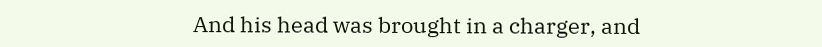And his head was brought in a charger, and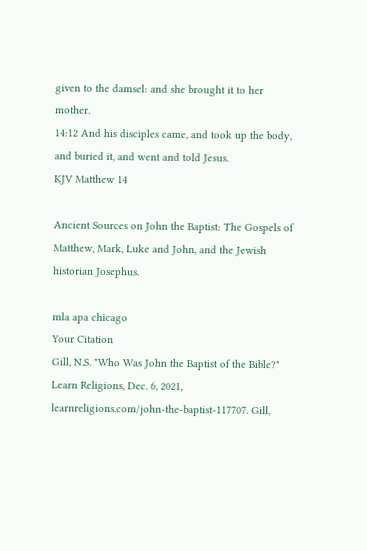given to the damsel: and she brought it to her mother.
14:12 And his disciples came, and took up the body, and buried it, and went and told Jesus.
KJV Matthew 14

Ancient Sources on John the Baptist: The Gospels of Matthew, Mark, Luke and John, and the Jewish historian Josephus.

mla apa chicago
Your Citation
Gill, N.S. "Who Was John the Baptist of the Bible?" Learn Religions, Dec. 6, 2021, learnreligions.com/john-the-baptist-117707. Gill,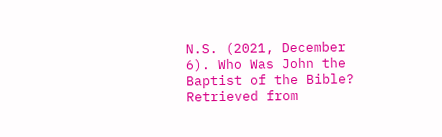N.S. (2021, December 6). Who Was John the Baptist of the Bible? Retrieved from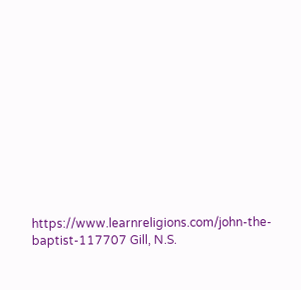https://www.learnreligions.com/john-the-baptist-117707 Gill, N.S.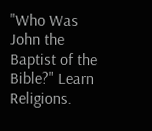"Who Was John the Baptist of the Bible?" Learn Religions.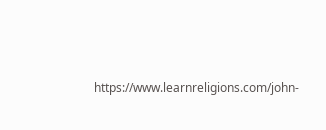https://www.learnreligions.com/john-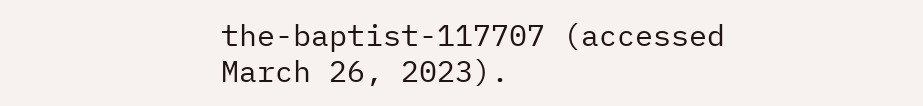the-baptist-117707 (accessed March 26, 2023).